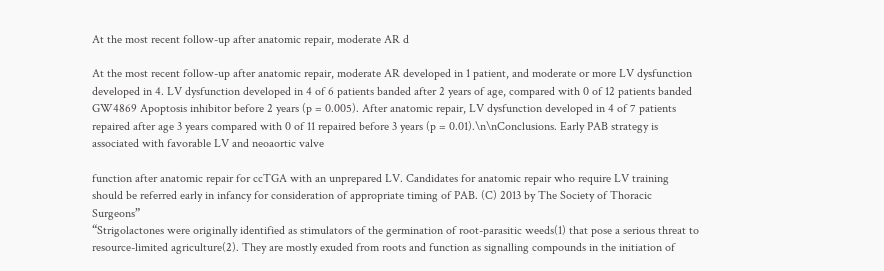At the most recent follow-up after anatomic repair, moderate AR d

At the most recent follow-up after anatomic repair, moderate AR developed in 1 patient, and moderate or more LV dysfunction developed in 4. LV dysfunction developed in 4 of 6 patients banded after 2 years of age, compared with 0 of 12 patients banded GW4869 Apoptosis inhibitor before 2 years (p = 0.005). After anatomic repair, LV dysfunction developed in 4 of 7 patients repaired after age 3 years compared with 0 of 11 repaired before 3 years (p = 0.01).\n\nConclusions. Early PAB strategy is associated with favorable LV and neoaortic valve

function after anatomic repair for ccTGA with an unprepared LV. Candidates for anatomic repair who require LV training should be referred early in infancy for consideration of appropriate timing of PAB. (C) 2013 by The Society of Thoracic Surgeons”
“Strigolactones were originally identified as stimulators of the germination of root-parasitic weeds(1) that pose a serious threat to resource-limited agriculture(2). They are mostly exuded from roots and function as signalling compounds in the initiation of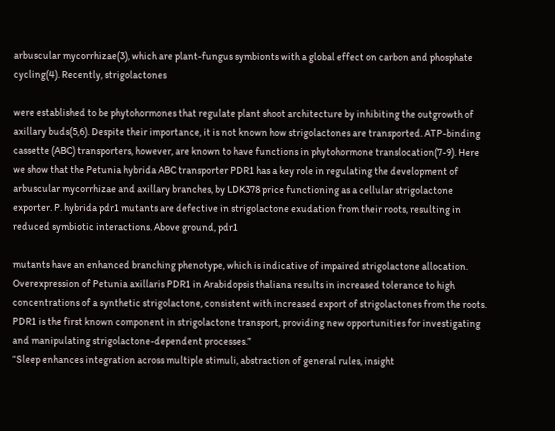arbuscular mycorrhizae(3), which are plant-fungus symbionts with a global effect on carbon and phosphate cycling(4). Recently, strigolactones

were established to be phytohormones that regulate plant shoot architecture by inhibiting the outgrowth of axillary buds(5,6). Despite their importance, it is not known how strigolactones are transported. ATP-binding cassette (ABC) transporters, however, are known to have functions in phytohormone translocation(7-9). Here we show that the Petunia hybrida ABC transporter PDR1 has a key role in regulating the development of arbuscular mycorrhizae and axillary branches, by LDK378 price functioning as a cellular strigolactone exporter. P. hybrida pdr1 mutants are defective in strigolactone exudation from their roots, resulting in reduced symbiotic interactions. Above ground, pdr1

mutants have an enhanced branching phenotype, which is indicative of impaired strigolactone allocation. Overexpression of Petunia axillaris PDR1 in Arabidopsis thaliana results in increased tolerance to high concentrations of a synthetic strigolactone, consistent with increased export of strigolactones from the roots. PDR1 is the first known component in strigolactone transport, providing new opportunities for investigating and manipulating strigolactone-dependent processes.”
“Sleep enhances integration across multiple stimuli, abstraction of general rules, insight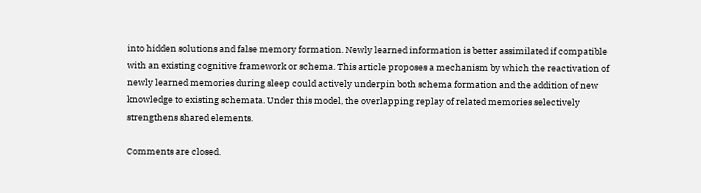into hidden solutions and false memory formation. Newly learned information is better assimilated if compatible with an existing cognitive framework or schema. This article proposes a mechanism by which the reactivation of newly learned memories during sleep could actively underpin both schema formation and the addition of new knowledge to existing schemata. Under this model, the overlapping replay of related memories selectively strengthens shared elements.

Comments are closed.